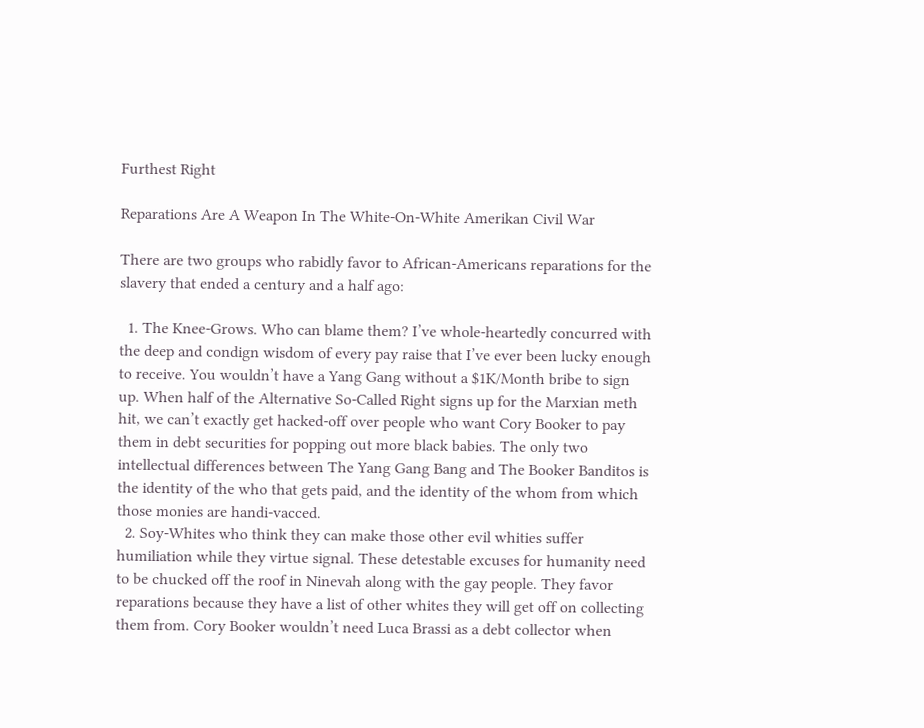Furthest Right

Reparations Are A Weapon In The White-On-White Amerikan Civil War

There are two groups who rabidly favor to African-Americans reparations for the slavery that ended a century and a half ago:

  1. The Knee-Grows. Who can blame them? I’ve whole-heartedly concurred with the deep and condign wisdom of every pay raise that I’ve ever been lucky enough to receive. You wouldn’t have a Yang Gang without a $1K/Month bribe to sign up. When half of the Alternative So-Called Right signs up for the Marxian meth hit, we can’t exactly get hacked-off over people who want Cory Booker to pay them in debt securities for popping out more black babies. The only two intellectual differences between The Yang Gang Bang and The Booker Banditos is the identity of the who that gets paid, and the identity of the whom from which those monies are handi-vacced.
  2. Soy-Whites who think they can make those other evil whities suffer humiliation while they virtue signal. These detestable excuses for humanity need to be chucked off the roof in Ninevah along with the gay people. They favor reparations because they have a list of other whites they will get off on collecting them from. Cory Booker wouldn’t need Luca Brassi as a debt collector when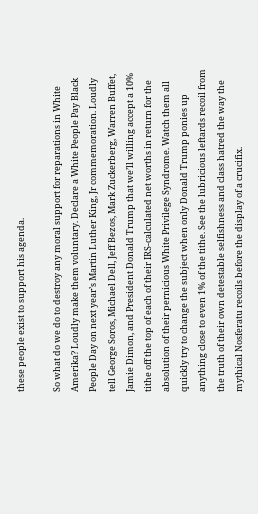these people exist to support his agenda.

So what do we do to destroy any moral support for reparations in White Amerika? Loudly make them voluntary. Declare a White People Pay Black People Day on next year’s Martin Luther King, Jr commemoration. Loudly tell George Soros, Michael Dell, Jeff Bezos, Mark Zuckerberg, Warren Buffet, Jamie Dimon, and President Donald Trump that we’ll willing accept a 10% tithe off the top of each of their IRS-calculated net worths in return for the absolution of their pernicious White Privilege Syndrome. Watch them all quickly try to change the subject when only Donald Trump ponies up anything close to even 1% of the tithe. See the lubricious leftards recoil from the truth of their own detestable selfishness and class hatred the way the mythical Nosferatu recoils before the display of a crucifix.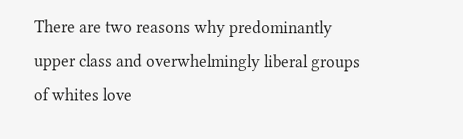There are two reasons why predominantly upper class and overwhelmingly liberal groups of whites love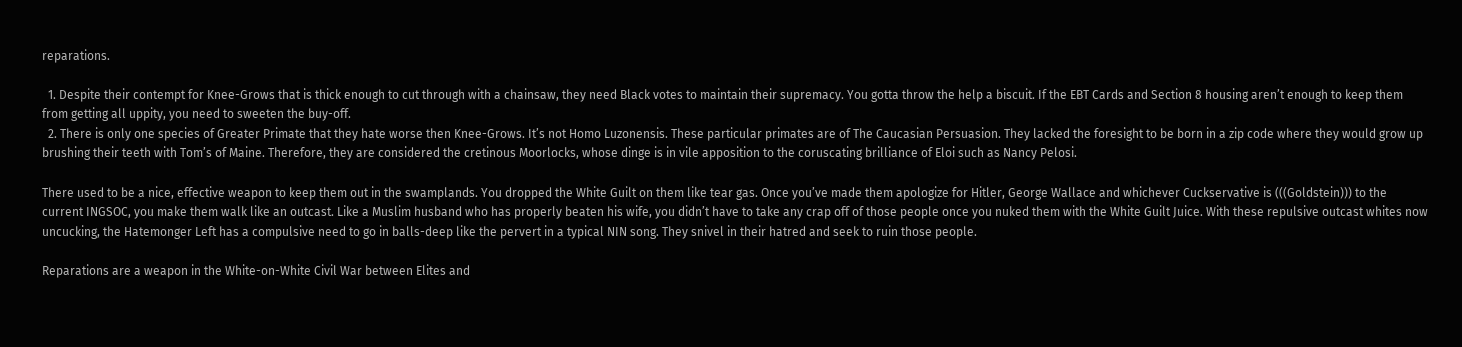reparations.

  1. Despite their contempt for Knee-Grows that is thick enough to cut through with a chainsaw, they need Black votes to maintain their supremacy. You gotta throw the help a biscuit. If the EBT Cards and Section 8 housing aren’t enough to keep them from getting all uppity, you need to sweeten the buy-off.
  2. There is only one species of Greater Primate that they hate worse then Knee-Grows. It’s not Homo Luzonensis. These particular primates are of The Caucasian Persuasion. They lacked the foresight to be born in a zip code where they would grow up brushing their teeth with Tom’s of Maine. Therefore, they are considered the cretinous Moorlocks, whose dinge is in vile apposition to the coruscating brilliance of Eloi such as Nancy Pelosi.

There used to be a nice, effective weapon to keep them out in the swamplands. You dropped the White Guilt on them like tear gas. Once you’ve made them apologize for Hitler, George Wallace and whichever Cuckservative is (((Goldstein))) to the current INGSOC, you make them walk like an outcast. Like a Muslim husband who has properly beaten his wife, you didn’t have to take any crap off of those people once you nuked them with the White Guilt Juice. With these repulsive outcast whites now uncucking, the Hatemonger Left has a compulsive need to go in balls-deep like the pervert in a typical NIN song. They snivel in their hatred and seek to ruin those people.

Reparations are a weapon in the White-on-White Civil War between Elites and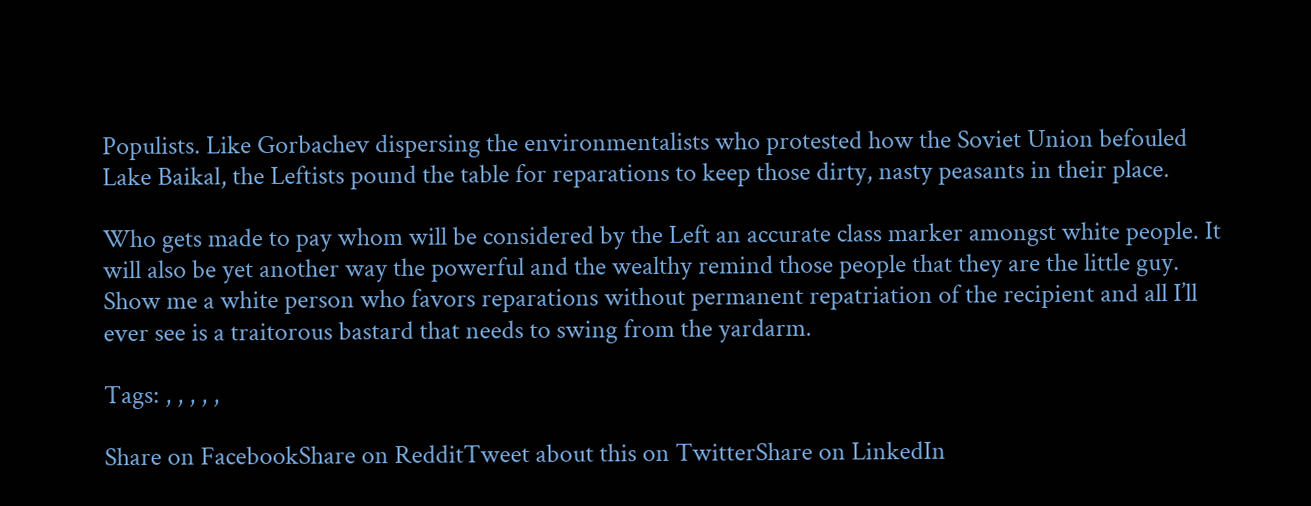Populists. Like Gorbachev dispersing the environmentalists who protested how the Soviet Union befouled Lake Baikal, the Leftists pound the table for reparations to keep those dirty, nasty peasants in their place.

Who gets made to pay whom will be considered by the Left an accurate class marker amongst white people. It will also be yet another way the powerful and the wealthy remind those people that they are the little guy. Show me a white person who favors reparations without permanent repatriation of the recipient and all I’ll ever see is a traitorous bastard that needs to swing from the yardarm.

Tags: , , , , ,

Share on FacebookShare on RedditTweet about this on TwitterShare on LinkedIn